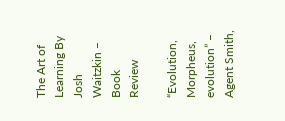The Art of Learning By Josh Waitzkin – Book Review

“Evolution, Morpheus, evolution” – Agent Smith,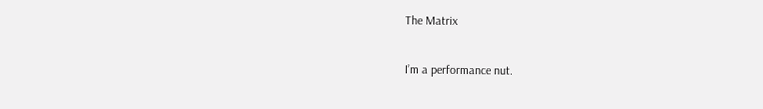The Matrix

I’m a performance nut.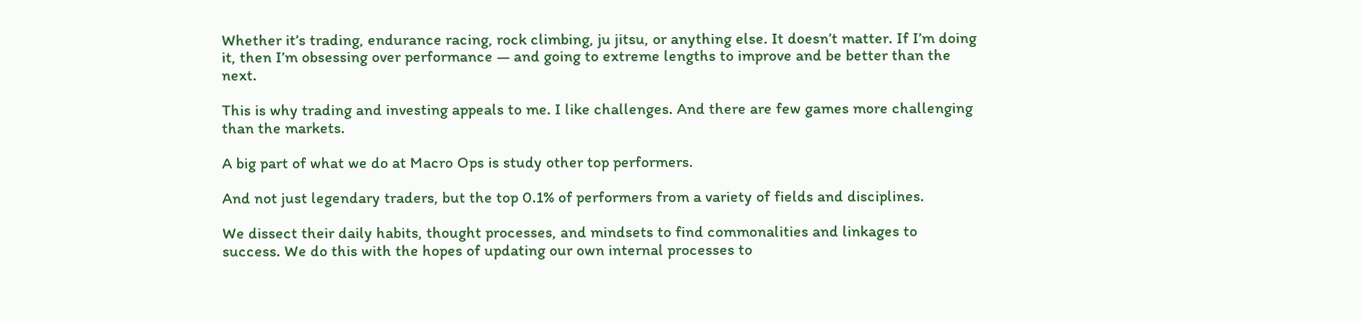Whether it’s trading, endurance racing, rock climbing, ju jitsu, or anything else. It doesn’t matter. If I’m doing it, then I’m obsessing over performance — and going to extreme lengths to improve and be better than the next.

This is why trading and investing appeals to me. I like challenges. And there are few games more challenging than the markets.

A big part of what we do at Macro Ops is study other top performers.

And not just legendary traders, but the top 0.1% of performers from a variety of fields and disciplines.

We dissect their daily habits, thought processes, and mindsets to find commonalities and linkages to success. We do this with the hopes of updating our own internal processes to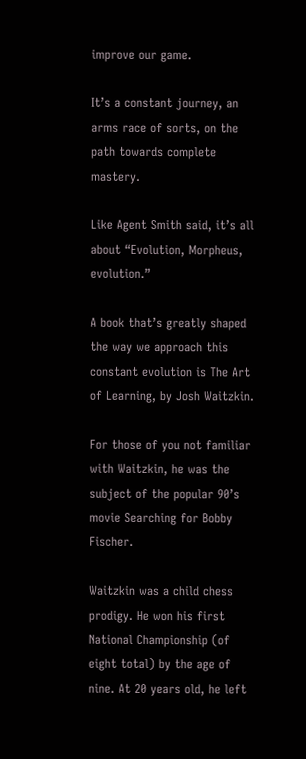improve our game.

It’s a constant journey, an arms race of sorts, on the path towards complete mastery.

Like Agent Smith said, it’s all about “Evolution, Morpheus, evolution.”

A book that’s greatly shaped the way we approach this constant evolution is The Art of Learning, by Josh Waitzkin.

For those of you not familiar with Waitzkin, he was the subject of the popular 90’s movie Searching for Bobby Fischer.

Waitzkin was a child chess prodigy. He won his first National Championship (of eight total) by the age of nine. At 20 years old, he left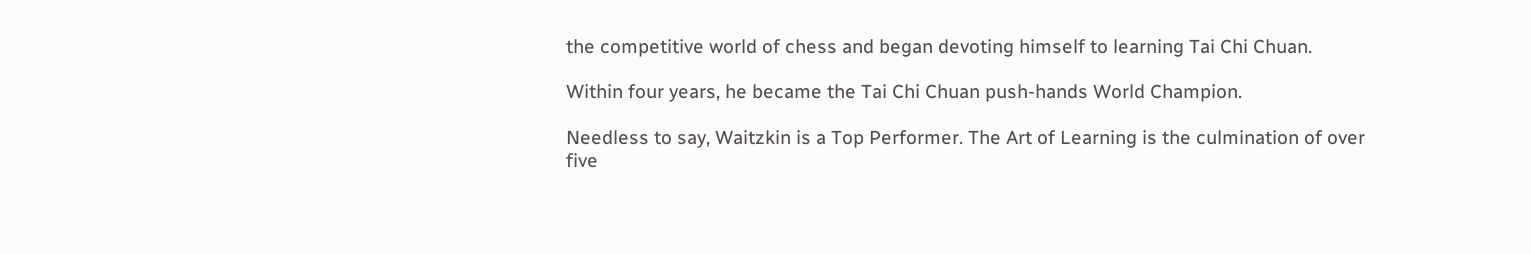the competitive world of chess and began devoting himself to learning Tai Chi Chuan.

Within four years, he became the Tai Chi Chuan push-hands World Champion.

Needless to say, Waitzkin is a Top Performer. The Art of Learning is the culmination of over five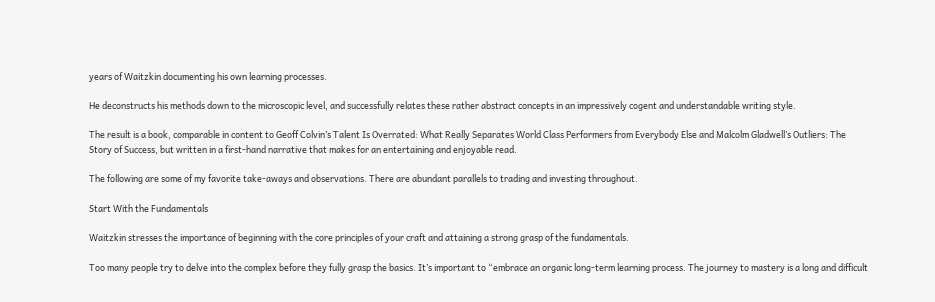years of Waitzkin documenting his own learning processes.

He deconstructs his methods down to the microscopic level, and successfully relates these rather abstract concepts in an impressively cogent and understandable writing style.

The result is a book, comparable in content to Geoff Colvin’s Talent Is Overrated: What Really Separates World Class Performers from Everybody Else and Malcolm Gladwell’s Outliers: The Story of Success, but written in a first-hand narrative that makes for an entertaining and enjoyable read.

The following are some of my favorite take-aways and observations. There are abundant parallels to trading and investing throughout.

Start With the Fundamentals

Waitzkin stresses the importance of beginning with the core principles of your craft and attaining a strong grasp of the fundamentals.

Too many people try to delve into the complex before they fully grasp the basics. It’s important to “embrace an organic long-term learning process. The journey to mastery is a long and difficult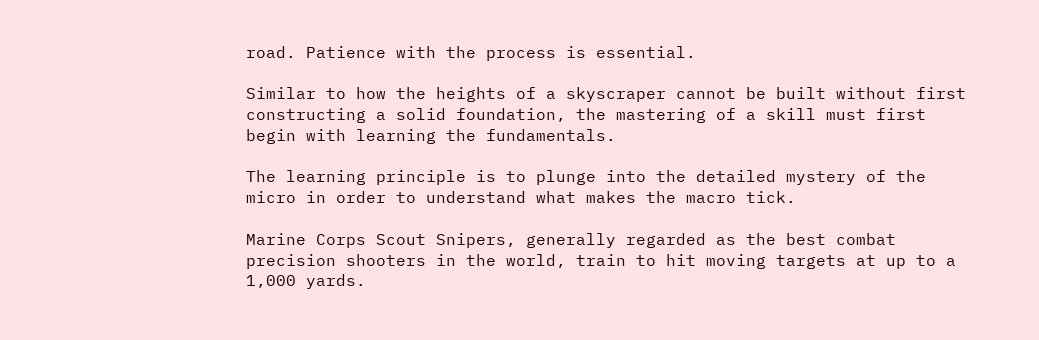road. Patience with the process is essential.

Similar to how the heights of a skyscraper cannot be built without first constructing a solid foundation, the mastering of a skill must first begin with learning the fundamentals.

The learning principle is to plunge into the detailed mystery of the micro in order to understand what makes the macro tick.

Marine Corps Scout Snipers, generally regarded as the best combat precision shooters in the world, train to hit moving targets at up to a 1,000 yards.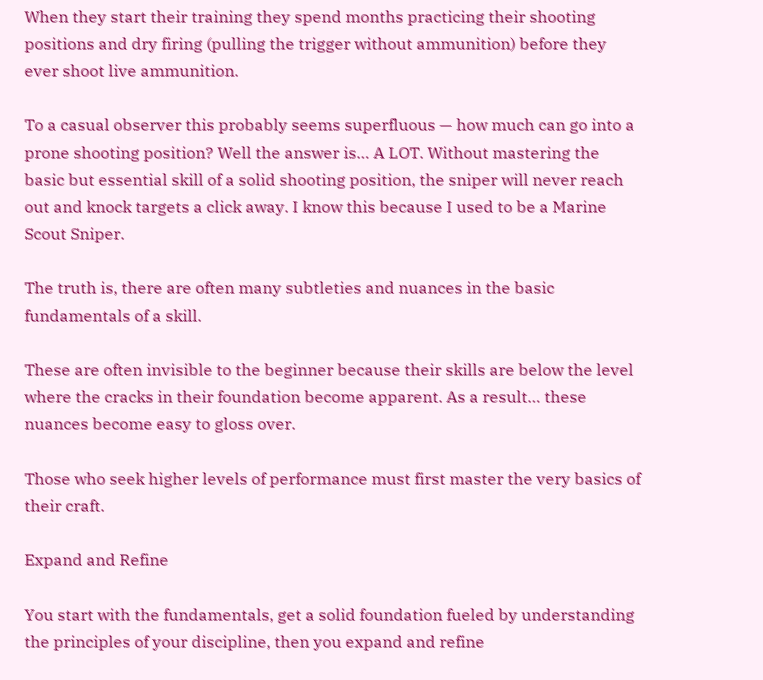When they start their training they spend months practicing their shooting positions and dry firing (pulling the trigger without ammunition) before they ever shoot live ammunition.

To a casual observer this probably seems superfluous — how much can go into a prone shooting position? Well the answer is… A LOT. Without mastering the basic but essential skill of a solid shooting position, the sniper will never reach out and knock targets a click away. I know this because I used to be a Marine Scout Sniper.

The truth is, there are often many subtleties and nuances in the basic fundamentals of a skill.

These are often invisible to the beginner because their skills are below the level where the cracks in their foundation become apparent. As a result… these nuances become easy to gloss over.

Those who seek higher levels of performance must first master the very basics of their craft.

Expand and Refine

You start with the fundamentals, get a solid foundation fueled by understanding the principles of your discipline, then you expand and refine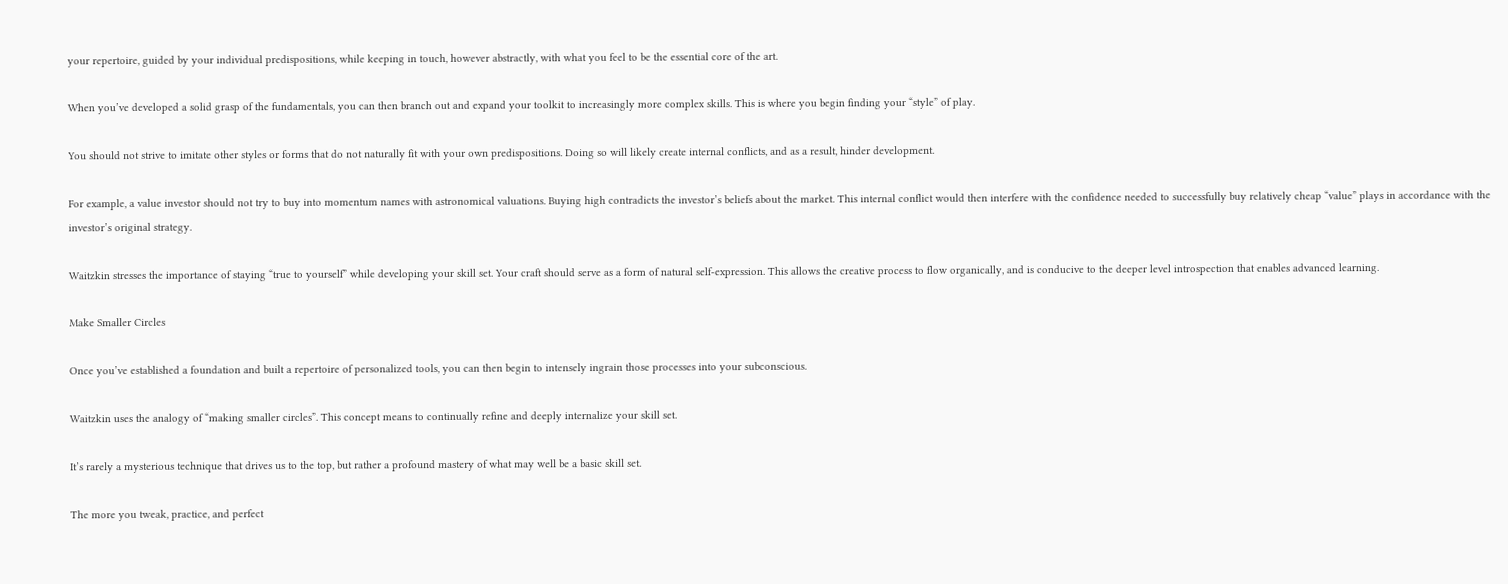your repertoire, guided by your individual predispositions, while keeping in touch, however abstractly, with what you feel to be the essential core of the art.

When you’ve developed a solid grasp of the fundamentals, you can then branch out and expand your toolkit to increasingly more complex skills. This is where you begin finding your “style” of play.

You should not strive to imitate other styles or forms that do not naturally fit with your own predispositions. Doing so will likely create internal conflicts, and as a result, hinder development.

For example, a value investor should not try to buy into momentum names with astronomical valuations. Buying high contradicts the investor’s beliefs about the market. This internal conflict would then interfere with the confidence needed to successfully buy relatively cheap “value” plays in accordance with the investor’s original strategy.

Waitzkin stresses the importance of staying “true to yourself” while developing your skill set. Your craft should serve as a form of natural self-expression. This allows the creative process to flow organically, and is conducive to the deeper level introspection that enables advanced learning.

Make Smaller Circles

Once you’ve established a foundation and built a repertoire of personalized tools, you can then begin to intensely ingrain those processes into your subconscious.

Waitzkin uses the analogy of “making smaller circles”. This concept means to continually refine and deeply internalize your skill set.

It’s rarely a mysterious technique that drives us to the top, but rather a profound mastery of what may well be a basic skill set.

The more you tweak, practice, and perfect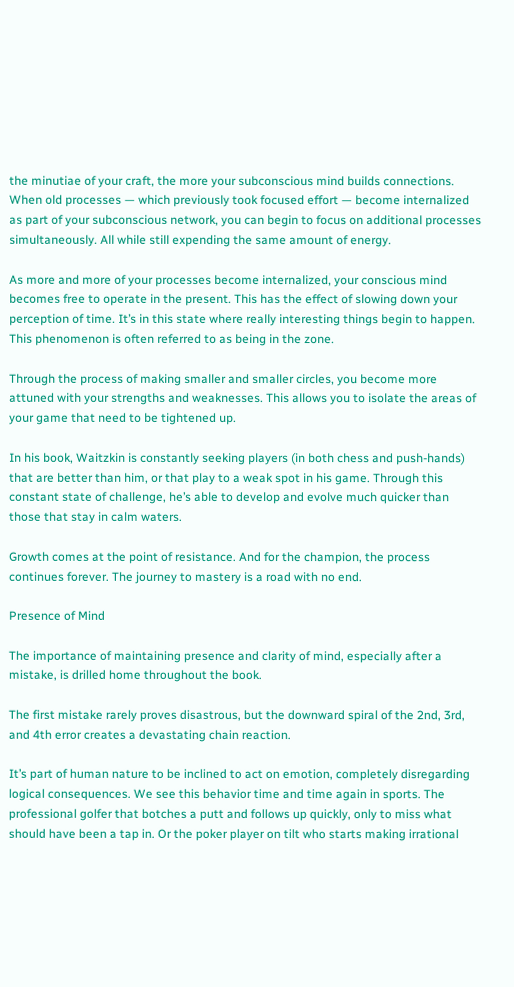the minutiae of your craft, the more your subconscious mind builds connections. When old processes — which previously took focused effort — become internalized as part of your subconscious network, you can begin to focus on additional processes simultaneously. All while still expending the same amount of energy.

As more and more of your processes become internalized, your conscious mind becomes free to operate in the present. This has the effect of slowing down your perception of time. It’s in this state where really interesting things begin to happen. This phenomenon is often referred to as being in the zone.

Through the process of making smaller and smaller circles, you become more attuned with your strengths and weaknesses. This allows you to isolate the areas of your game that need to be tightened up.

In his book, Waitzkin is constantly seeking players (in both chess and push-hands) that are better than him, or that play to a weak spot in his game. Through this constant state of challenge, he’s able to develop and evolve much quicker than those that stay in calm waters.

Growth comes at the point of resistance. And for the champion, the process continues forever. The journey to mastery is a road with no end.

Presence of Mind

The importance of maintaining presence and clarity of mind, especially after a mistake, is drilled home throughout the book.

The first mistake rarely proves disastrous, but the downward spiral of the 2nd, 3rd, and 4th error creates a devastating chain reaction.

It’s part of human nature to be inclined to act on emotion, completely disregarding logical consequences. We see this behavior time and time again in sports. The professional golfer that botches a putt and follows up quickly, only to miss what should have been a tap in. Or the poker player on tilt who starts making irrational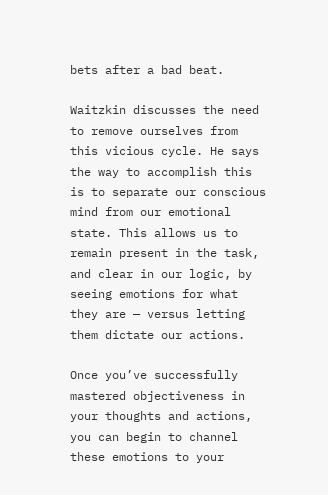bets after a bad beat.

Waitzkin discusses the need to remove ourselves from this vicious cycle. He says the way to accomplish this is to separate our conscious mind from our emotional state. This allows us to remain present in the task, and clear in our logic, by seeing emotions for what they are — versus letting them dictate our actions.

Once you’ve successfully mastered objectiveness in your thoughts and actions, you can begin to channel these emotions to your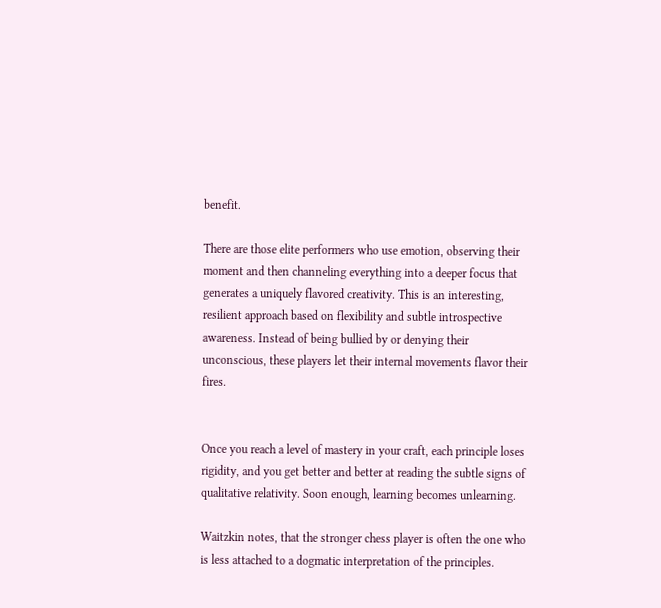benefit.

There are those elite performers who use emotion, observing their moment and then channeling everything into a deeper focus that generates a uniquely flavored creativity. This is an interesting, resilient approach based on flexibility and subtle introspective awareness. Instead of being bullied by or denying their unconscious, these players let their internal movements flavor their fires.


Once you reach a level of mastery in your craft, each principle loses rigidity, and you get better and better at reading the subtle signs of qualitative relativity. Soon enough, learning becomes unlearning.

Waitzkin notes, that the stronger chess player is often the one who is less attached to a dogmatic interpretation of the principles.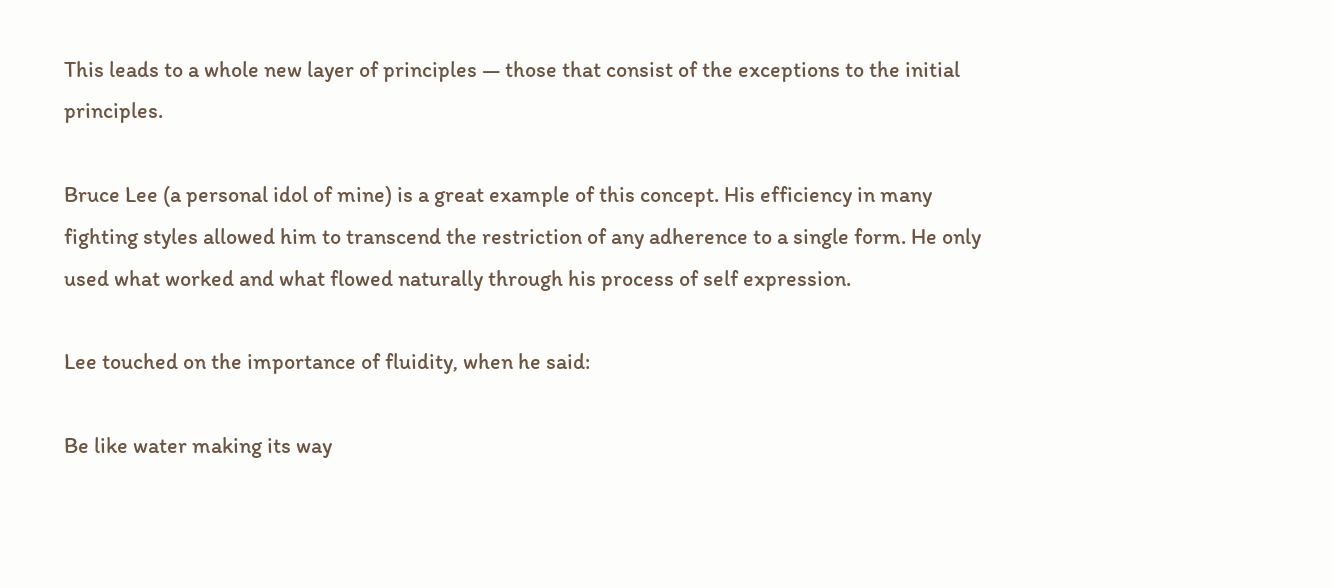This leads to a whole new layer of principles — those that consist of the exceptions to the initial principles.

Bruce Lee (a personal idol of mine) is a great example of this concept. His efficiency in many fighting styles allowed him to transcend the restriction of any adherence to a single form. He only used what worked and what flowed naturally through his process of self expression.

Lee touched on the importance of fluidity, when he said:

Be like water making its way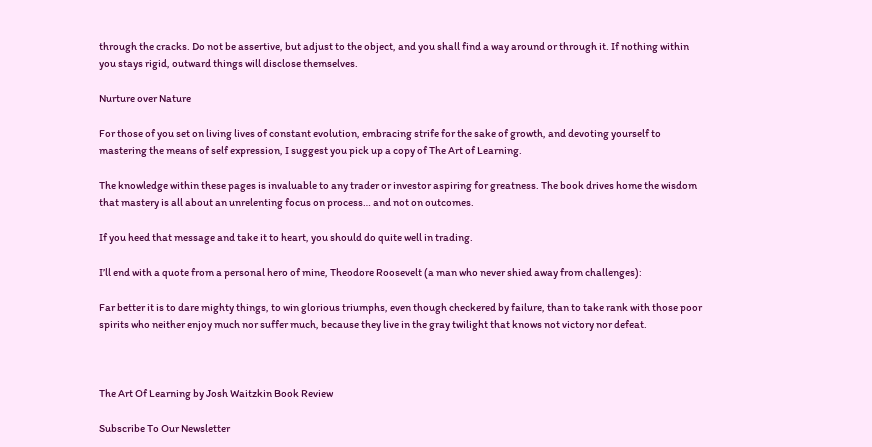through the cracks. Do not be assertive, but adjust to the object, and you shall find a way around or through it. If nothing within you stays rigid, outward things will disclose themselves.

Nurture over Nature

For those of you set on living lives of constant evolution, embracing strife for the sake of growth, and devoting yourself to mastering the means of self expression, I suggest you pick up a copy of The Art of Learning.

The knowledge within these pages is invaluable to any trader or investor aspiring for greatness. The book drives home the wisdom that mastery is all about an unrelenting focus on process… and not on outcomes.

If you heed that message and take it to heart, you should do quite well in trading.

I’ll end with a quote from a personal hero of mine, Theodore Roosevelt (a man who never shied away from challenges):

Far better it is to dare mighty things, to win glorious triumphs, even though checkered by failure, than to take rank with those poor spirits who neither enjoy much nor suffer much, because they live in the gray twilight that knows not victory nor defeat.



The Art Of Learning by Josh Waitzkin Book Review

Subscribe To Our Newsletter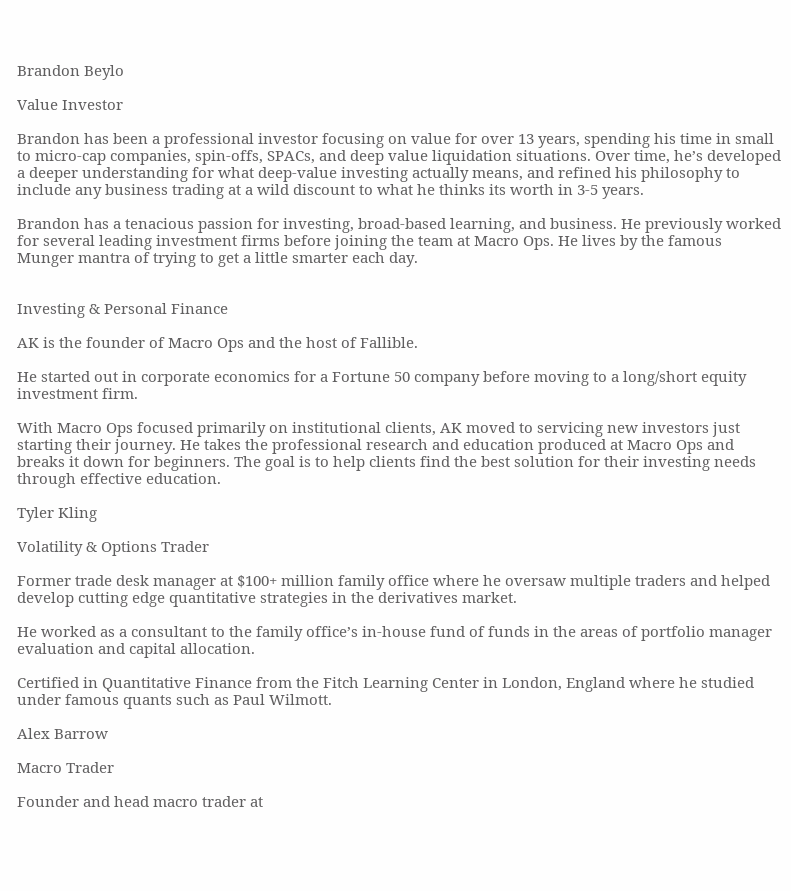Brandon Beylo

Value Investor

Brandon has been a professional investor focusing on value for over 13 years, spending his time in small to micro-cap companies, spin-offs, SPACs, and deep value liquidation situations. Over time, he’s developed a deeper understanding for what deep-value investing actually means, and refined his philosophy to include any business trading at a wild discount to what he thinks its worth in 3-5 years.

Brandon has a tenacious passion for investing, broad-based learning, and business. He previously worked for several leading investment firms before joining the team at Macro Ops. He lives by the famous Munger mantra of trying to get a little smarter each day.


Investing & Personal Finance

AK is the founder of Macro Ops and the host of Fallible.

He started out in corporate economics for a Fortune 50 company before moving to a long/short equity investment firm.

With Macro Ops focused primarily on institutional clients, AK moved to servicing new investors just starting their journey. He takes the professional research and education produced at Macro Ops and breaks it down for beginners. The goal is to help clients find the best solution for their investing needs through effective education.

Tyler Kling

Volatility & Options Trader

Former trade desk manager at $100+ million family office where he oversaw multiple traders and helped develop cutting edge quantitative strategies in the derivatives market.

He worked as a consultant to the family office’s in-house fund of funds in the areas of portfolio manager evaluation and capital allocation.

Certified in Quantitative Finance from the Fitch Learning Center in London, England where he studied under famous quants such as Paul Wilmott.

Alex Barrow

Macro Trader

Founder and head macro trader at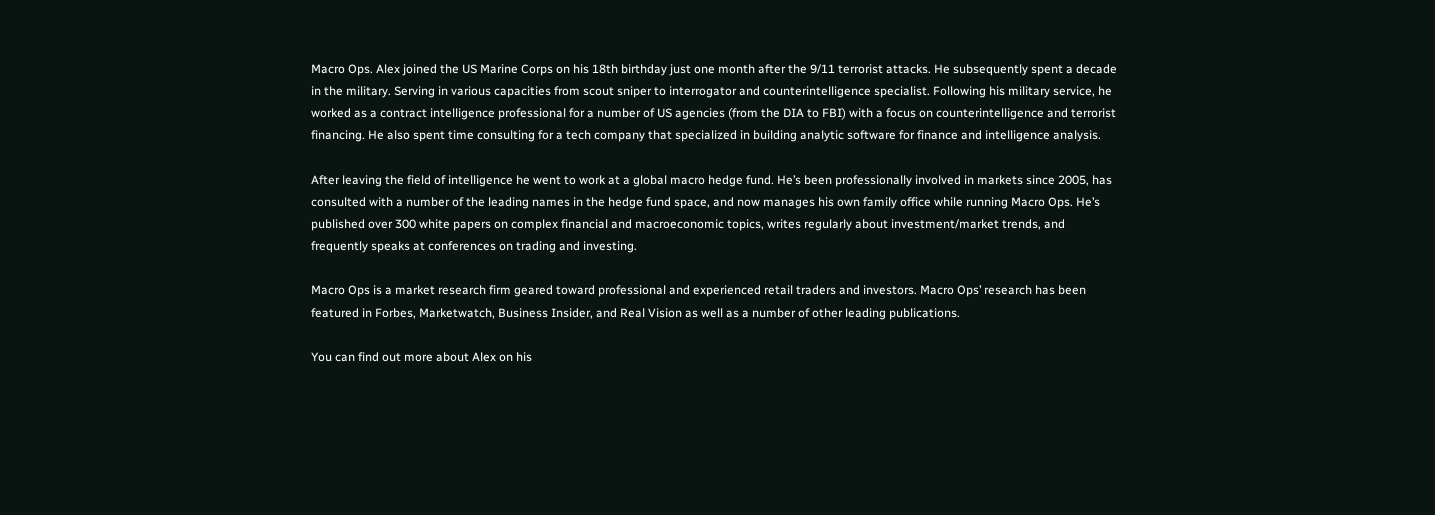Macro Ops. Alex joined the US Marine Corps on his 18th birthday just one month after the 9/11 terrorist attacks. He subsequently spent a decade in the military. Serving in various capacities from scout sniper to interrogator and counterintelligence specialist. Following his military service, he worked as a contract intelligence professional for a number of US agencies (from the DIA to FBI) with a focus on counterintelligence and terrorist financing. He also spent time consulting for a tech company that specialized in building analytic software for finance and intelligence analysis.

After leaving the field of intelligence he went to work at a global macro hedge fund. He’s been professionally involved in markets since 2005, has consulted with a number of the leading names in the hedge fund space, and now manages his own family office while running Macro Ops. He’s published over 300 white papers on complex financial and macroeconomic topics, writes regularly about investment/market trends, and frequently speaks at conferences on trading and investing.

Macro Ops is a market research firm geared toward professional and experienced retail traders and investors. Macro Ops’ research has been featured in Forbes, Marketwatch, Business Insider, and Real Vision as well as a number of other leading publications.

You can find out more about Alex on his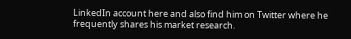LinkedIn account here and also find him on Twitter where he frequently shares his market research.